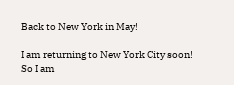Back to New York in May!

I am returning to New York City soon!
So I am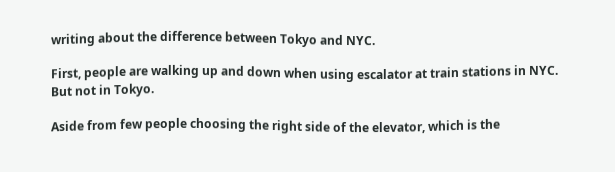writing about the difference between Tokyo and NYC.

First, people are walking up and down when using escalator at train stations in NYC. But not in Tokyo.

Aside from few people choosing the right side of the elevator, which is the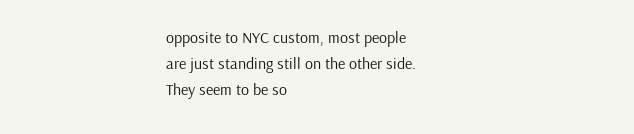opposite to NYC custom, most people are just standing still on the other side. They seem to be so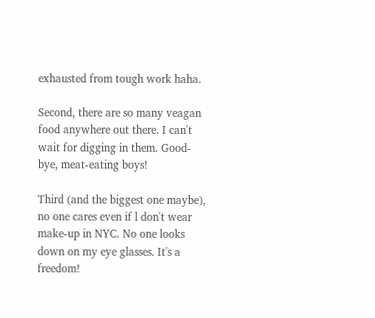exhausted from tough work haha.

Second, there are so many veagan food anywhere out there. I can't wait for digging in them. Good-bye, meat-eating boys!

Third (and the biggest one maybe), no one cares even if l don't wear make-up in NYC. No one looks down on my eye glasses. It's a freedom!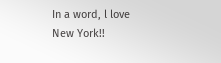In a word, l love New York!!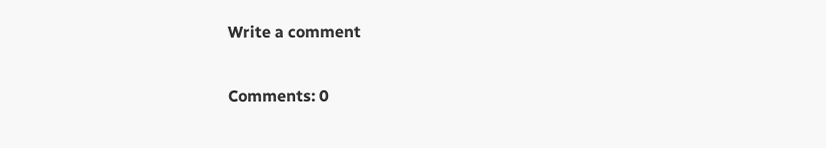Write a comment

Comments: 0